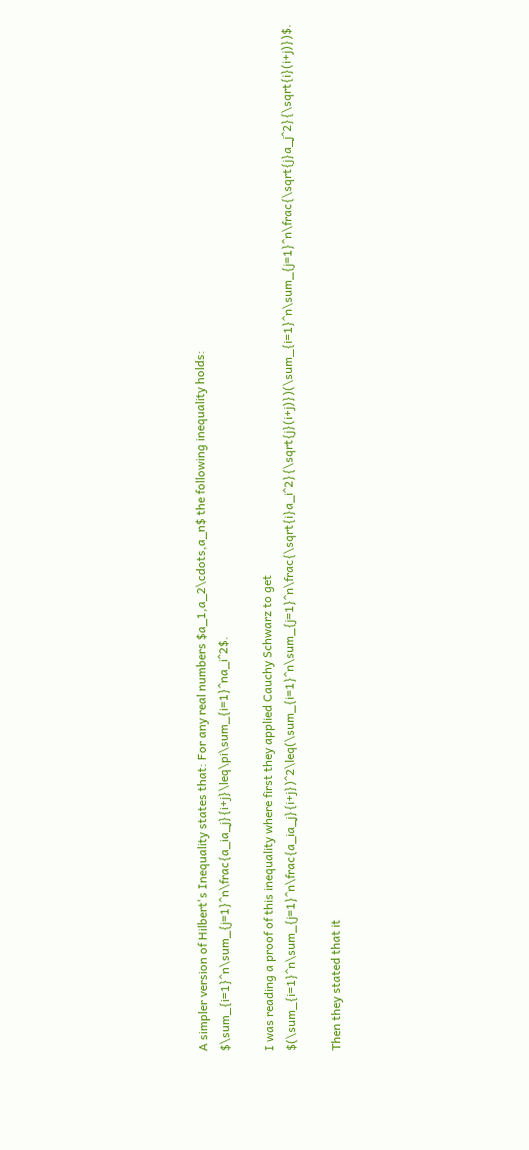A simpler version of Hilbert's Inequality states that: For any real numbers $a_1,a_2\cdots,a_n$ the following inequality holds: $\sum_{i=1}^n\sum_{j=1}^n\frac{a_ia_j}{i+j}\leq\pi\sum_{i=1}^na_i^2$.

I was reading a proof of this inequality where first they applied Cauchy Schwarz to get $(\sum_{i=1}^n\sum_{j=1}^n\frac{a_ia_j}{i+j})^2\leq(\sum_{i=1}^n\sum_{j=1}^n\frac{\sqrt{i}a_i^2}{\sqrt{j}(i+j)})(\sum_{i=1}^n\sum_{j=1}^n\frac{\sqrt{j}a_j^2}{\sqrt{i}(i+j)})$.

Then they stated that it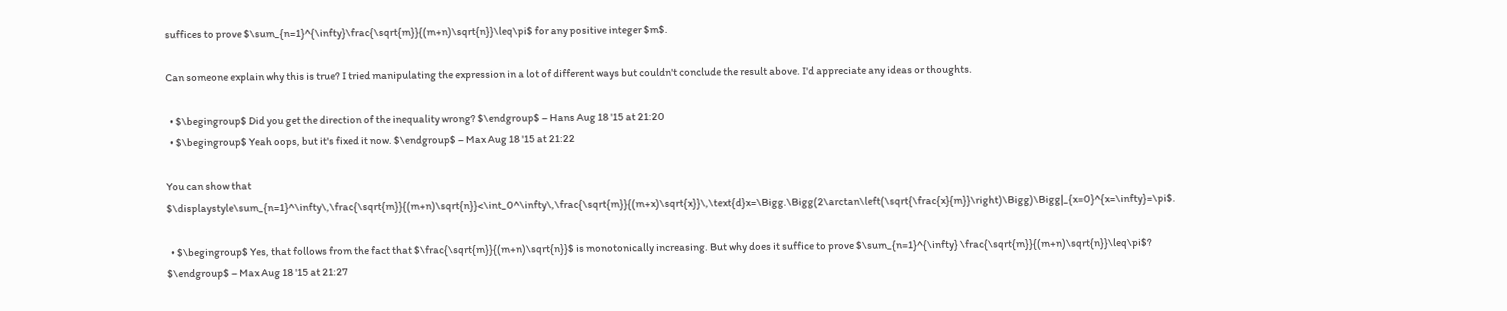suffices to prove $\sum_{n=1}^{\infty}\frac{\sqrt{m}}{(m+n)\sqrt{n}}\leq\pi$ for any positive integer $m$.

Can someone explain why this is true? I tried manipulating the expression in a lot of different ways but couldn't conclude the result above. I'd appreciate any ideas or thoughts.

  • $\begingroup$ Did you get the direction of the inequality wrong? $\endgroup$ – Hans Aug 18 '15 at 21:20
  • $\begingroup$ Yeah oops, but it's fixed it now. $\endgroup$ – Max Aug 18 '15 at 21:22

You can show that $\displaystyle\sum_{n=1}^\infty\,\frac{\sqrt{m}}{(m+n)\sqrt{n}}<\int_0^\infty\,\frac{\sqrt{m}}{(m+x)\sqrt{x}}\,\text{d}x=\Bigg.\Bigg(2\arctan\left(\sqrt{\frac{x}{m}}\right)\Bigg)\Bigg|_{x=0}^{x=\infty}=\pi$.

  • $\begingroup$ Yes, that follows from the fact that $\frac{\sqrt{m}}{(m+n)\sqrt{n}}$ is monotonically increasing. But why does it suffice to prove $\sum_{n=1}^{\infty} \frac{\sqrt{m}}{(m+n)\sqrt{n}}\leq\pi$? $\endgroup$ – Max Aug 18 '15 at 21:27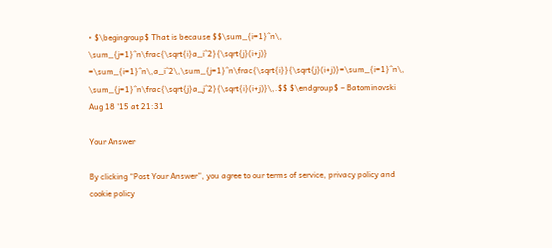• $\begingroup$ That is because $$\sum_{i=1}^n\, \sum_{j=1}^n\frac{\sqrt{i}a_i^2}{\sqrt{j}(i+j)} =\sum_{i=1}^n\,a_i^2\,\sum_{j=1}^n\frac{\sqrt{i}}{\sqrt{j}(i+j)}=\sum_{i=1}^n\, \sum_{j=1}^n\frac{\sqrt{j}a_j^2}{\sqrt{i}(i+j)}\,.$$ $\endgroup$ – Batominovski Aug 18 '15 at 21:31

Your Answer

By clicking “Post Your Answer”, you agree to our terms of service, privacy policy and cookie policy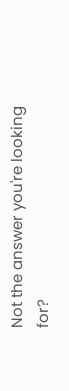Not the answer you're looking for?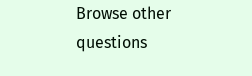Browse other questions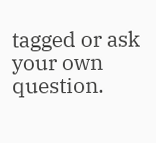tagged or ask your own question.